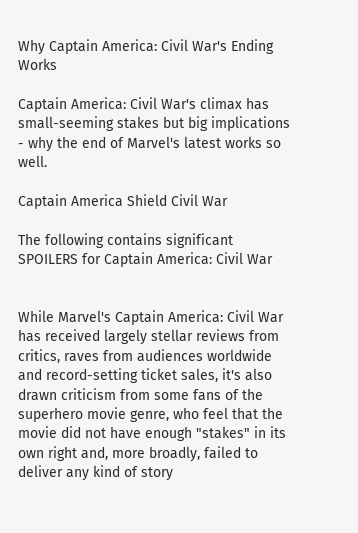Why Captain America: Civil War's Ending Works

Captain America: Civil War's climax has small-seeming stakes but big implications - why the end of Marvel's latest works so well.

Captain America Shield Civil War

The following contains significant SPOILERS for Captain America: Civil War


While Marvel's Captain America: Civil War has received largely stellar reviews from critics, raves from audiences worldwide and record-setting ticket sales, it's also drawn criticism from some fans of the superhero movie genre, who feel that the movie did not have enough "stakes" in its own right and, more broadly, failed to deliver any kind of story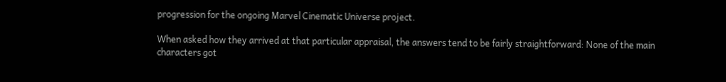progression for the ongoing Marvel Cinematic Universe project.

When asked how they arrived at that particular appraisal, the answers tend to be fairly straightforward: None of the main characters got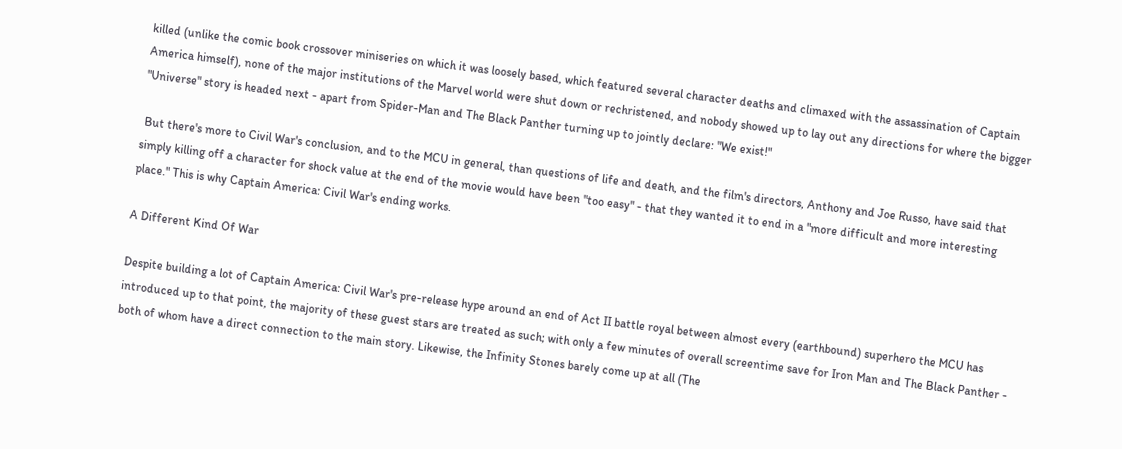killed (unlike the comic book crossover miniseries on which it was loosely based, which featured several character deaths and climaxed with the assassination of Captain America himself), none of the major institutions of the Marvel world were shut down or rechristened, and nobody showed up to lay out any directions for where the bigger "Universe" story is headed next - apart from Spider-Man and The Black Panther turning up to jointly declare: "We exist!"

 But there's more to Civil War's conclusion, and to the MCU in general, than questions of life and death, and the film's directors, Anthony and Joe Russo, have said that simply killing off a character for shock value at the end of the movie would have been "too easy" - that they wanted it to end in a "more difficult and more interesting place." This is why Captain America: Civil War's ending works.

A Different Kind Of War

Despite building a lot of Captain America: Civil War's pre-release hype around an end of Act II battle royal between almost every (earthbound) superhero the MCU has introduced up to that point, the majority of these guest stars are treated as such; with only a few minutes of overall screentime save for Iron Man and The Black Panther - both of whom have a direct connection to the main story. Likewise, the Infinity Stones barely come up at all (The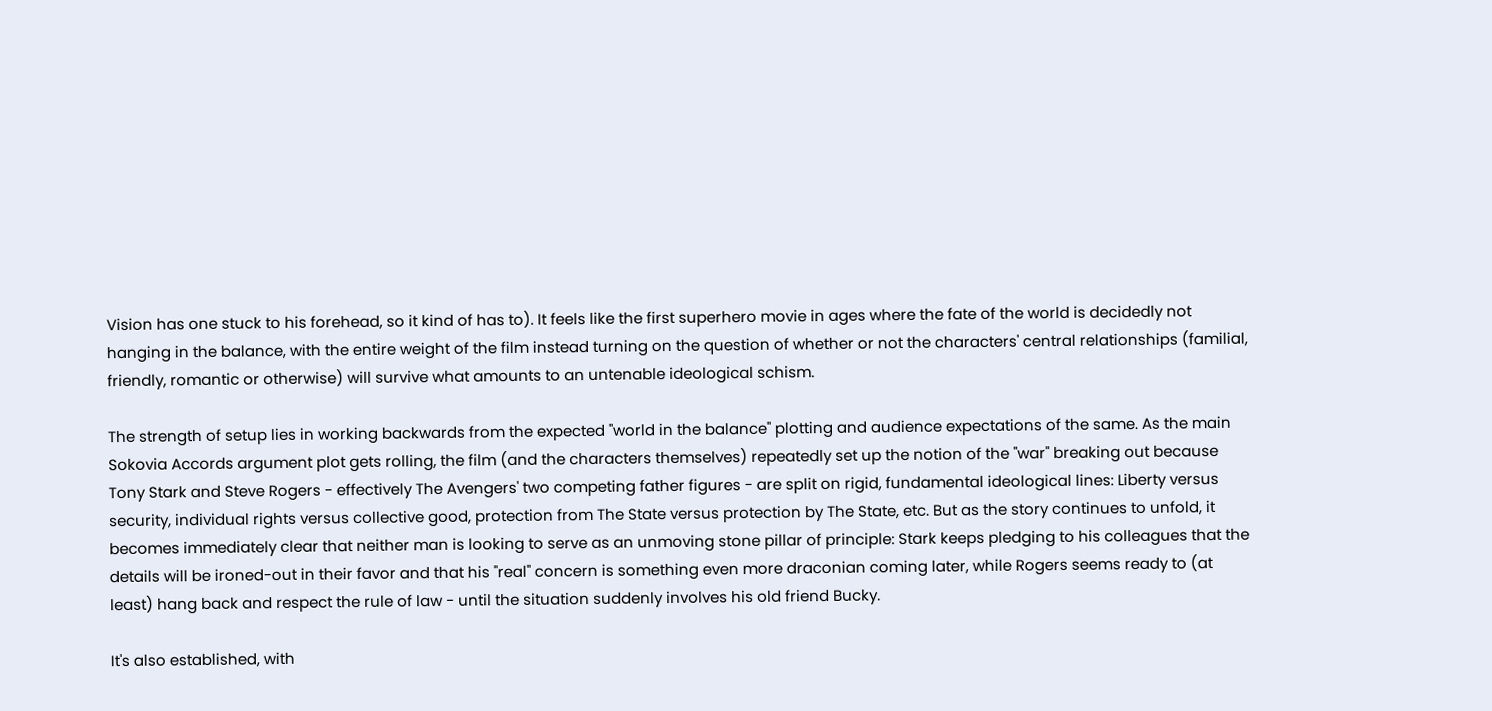Vision has one stuck to his forehead, so it kind of has to). It feels like the first superhero movie in ages where the fate of the world is decidedly not hanging in the balance, with the entire weight of the film instead turning on the question of whether or not the characters' central relationships (familial, friendly, romantic or otherwise) will survive what amounts to an untenable ideological schism.

The strength of setup lies in working backwards from the expected "world in the balance" plotting and audience expectations of the same. As the main Sokovia Accords argument plot gets rolling, the film (and the characters themselves) repeatedly set up the notion of the "war" breaking out because Tony Stark and Steve Rogers - effectively The Avengers' two competing father figures - are split on rigid, fundamental ideological lines: Liberty versus security, individual rights versus collective good, protection from The State versus protection by The State, etc. But as the story continues to unfold, it becomes immediately clear that neither man is looking to serve as an unmoving stone pillar of principle: Stark keeps pledging to his colleagues that the details will be ironed-out in their favor and that his "real" concern is something even more draconian coming later, while Rogers seems ready to (at least) hang back and respect the rule of law - until the situation suddenly involves his old friend Bucky.

It's also established, with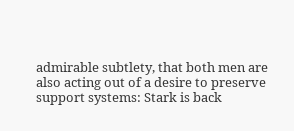admirable subtlety, that both men are also acting out of a desire to preserve support systems: Stark is back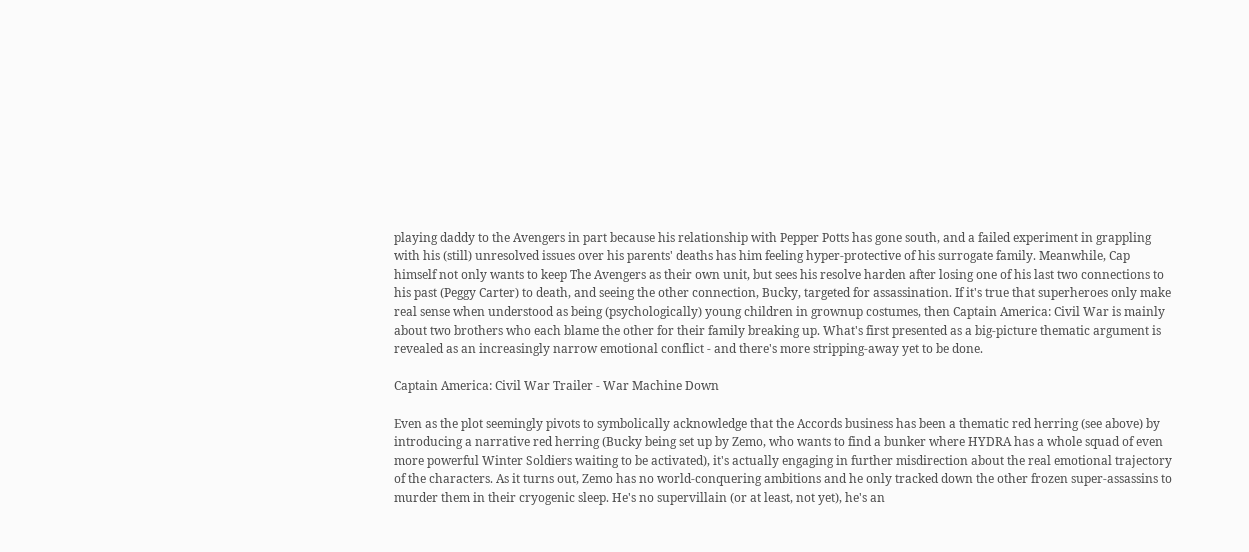playing daddy to the Avengers in part because his relationship with Pepper Potts has gone south, and a failed experiment in grappling with his (still) unresolved issues over his parents' deaths has him feeling hyper-protective of his surrogate family. Meanwhile, Cap himself not only wants to keep The Avengers as their own unit, but sees his resolve harden after losing one of his last two connections to his past (Peggy Carter) to death, and seeing the other connection, Bucky, targeted for assassination. If it's true that superheroes only make real sense when understood as being (psychologically) young children in grownup costumes, then Captain America: Civil War is mainly about two brothers who each blame the other for their family breaking up. What's first presented as a big-picture thematic argument is revealed as an increasingly narrow emotional conflict - and there's more stripping-away yet to be done.

Captain America: Civil War Trailer - War Machine Down

Even as the plot seemingly pivots to symbolically acknowledge that the Accords business has been a thematic red herring (see above) by introducing a narrative red herring (Bucky being set up by Zemo, who wants to find a bunker where HYDRA has a whole squad of even more powerful Winter Soldiers waiting to be activated), it's actually engaging in further misdirection about the real emotional trajectory of the characters. As it turns out, Zemo has no world-conquering ambitions and he only tracked down the other frozen super-assassins to murder them in their cryogenic sleep. He's no supervillain (or at least, not yet), he's an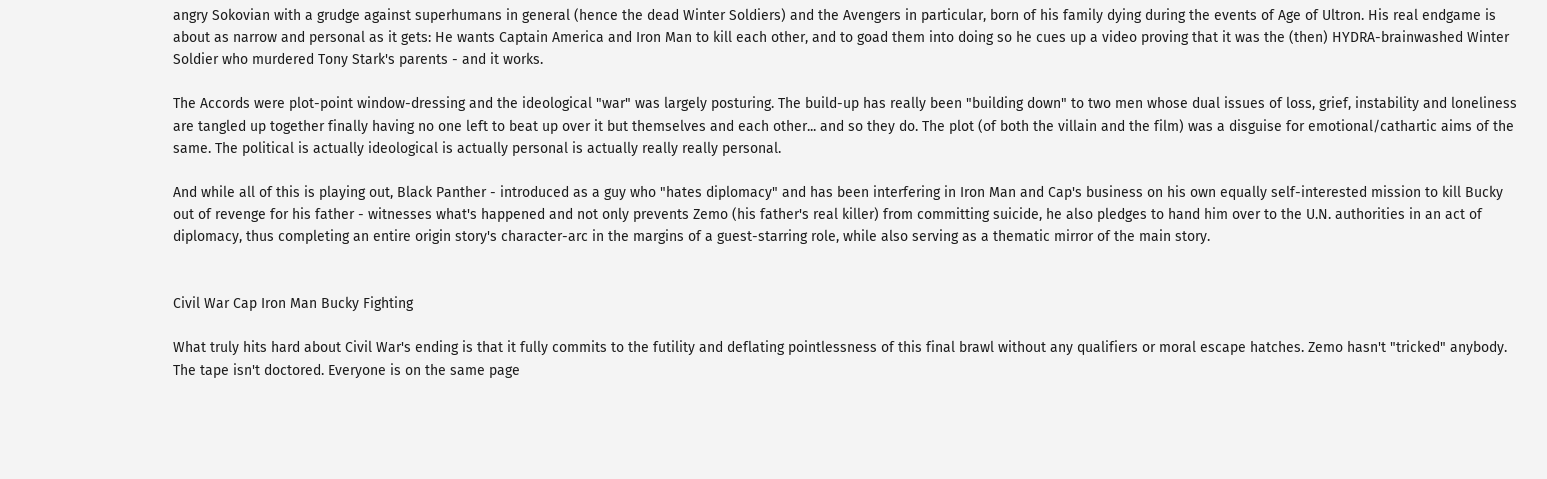angry Sokovian with a grudge against superhumans in general (hence the dead Winter Soldiers) and the Avengers in particular, born of his family dying during the events of Age of Ultron. His real endgame is about as narrow and personal as it gets: He wants Captain America and Iron Man to kill each other, and to goad them into doing so he cues up a video proving that it was the (then) HYDRA-brainwashed Winter Soldier who murdered Tony Stark's parents - and it works.

The Accords were plot-point window-dressing and the ideological "war" was largely posturing. The build-up has really been "building down" to two men whose dual issues of loss, grief, instability and loneliness are tangled up together finally having no one left to beat up over it but themselves and each other... and so they do. The plot (of both the villain and the film) was a disguise for emotional/cathartic aims of the same. The political is actually ideological is actually personal is actually really really personal.

And while all of this is playing out, Black Panther - introduced as a guy who "hates diplomacy" and has been interfering in Iron Man and Cap's business on his own equally self-interested mission to kill Bucky out of revenge for his father - witnesses what's happened and not only prevents Zemo (his father's real killer) from committing suicide, he also pledges to hand him over to the U.N. authorities in an act of diplomacy, thus completing an entire origin story's character-arc in the margins of a guest-starring role, while also serving as a thematic mirror of the main story.


Civil War Cap Iron Man Bucky Fighting

What truly hits hard about Civil War's ending is that it fully commits to the futility and deflating pointlessness of this final brawl without any qualifiers or moral escape hatches. Zemo hasn't "tricked" anybody. The tape isn't doctored. Everyone is on the same page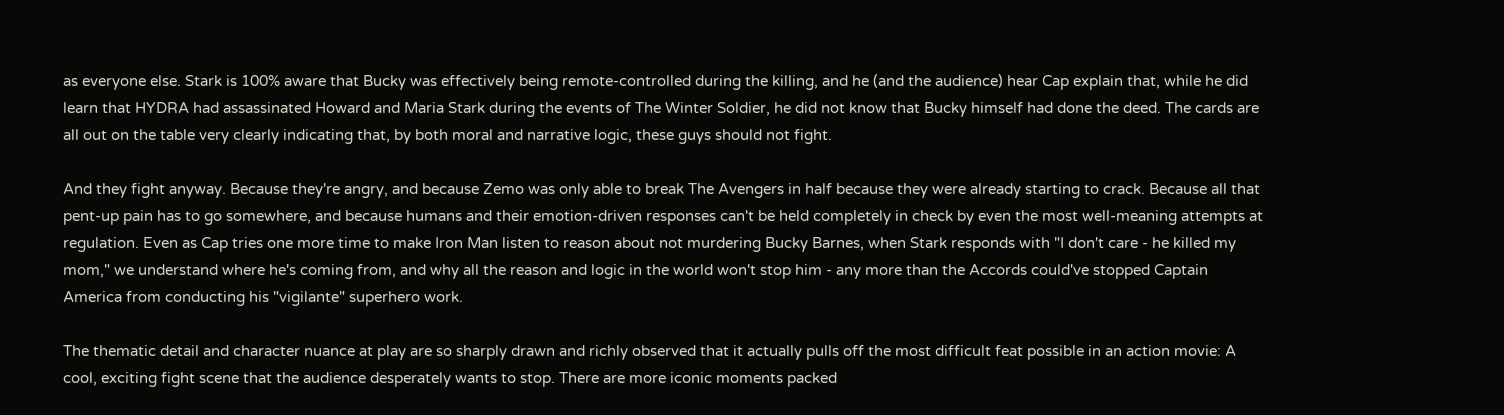as everyone else. Stark is 100% aware that Bucky was effectively being remote-controlled during the killing, and he (and the audience) hear Cap explain that, while he did learn that HYDRA had assassinated Howard and Maria Stark during the events of The Winter Soldier, he did not know that Bucky himself had done the deed. The cards are all out on the table very clearly indicating that, by both moral and narrative logic, these guys should not fight.

And they fight anyway. Because they're angry, and because Zemo was only able to break The Avengers in half because they were already starting to crack. Because all that pent-up pain has to go somewhere, and because humans and their emotion-driven responses can't be held completely in check by even the most well-meaning attempts at regulation. Even as Cap tries one more time to make Iron Man listen to reason about not murdering Bucky Barnes, when Stark responds with "I don't care - he killed my mom," we understand where he's coming from, and why all the reason and logic in the world won't stop him - any more than the Accords could've stopped Captain America from conducting his "vigilante" superhero work.

The thematic detail and character nuance at play are so sharply drawn and richly observed that it actually pulls off the most difficult feat possible in an action movie: A cool, exciting fight scene that the audience desperately wants to stop. There are more iconic moments packed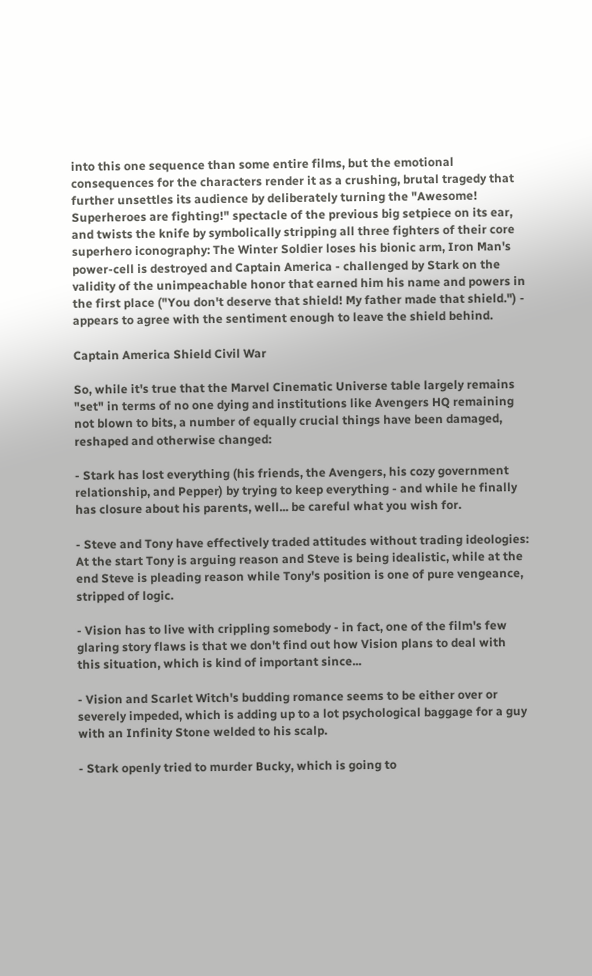into this one sequence than some entire films, but the emotional consequences for the characters render it as a crushing, brutal tragedy that further unsettles its audience by deliberately turning the "Awesome! Superheroes are fighting!" spectacle of the previous big setpiece on its ear, and twists the knife by symbolically stripping all three fighters of their core superhero iconography: The Winter Soldier loses his bionic arm, Iron Man's power-cell is destroyed and Captain America - challenged by Stark on the validity of the unimpeachable honor that earned him his name and powers in the first place ("You don't deserve that shield! My father made that shield.") - appears to agree with the sentiment enough to leave the shield behind.

Captain America Shield Civil War

So, while it's true that the Marvel Cinematic Universe table largely remains "set" in terms of no one dying and institutions like Avengers HQ remaining not blown to bits, a number of equally crucial things have been damaged, reshaped and otherwise changed:

- Stark has lost everything (his friends, the Avengers, his cozy government relationship, and Pepper) by trying to keep everything - and while he finally has closure about his parents, well... be careful what you wish for.

- Steve and Tony have effectively traded attitudes without trading ideologies: At the start Tony is arguing reason and Steve is being idealistic, while at the end Steve is pleading reason while Tony's position is one of pure vengeance, stripped of logic.

- Vision has to live with crippling somebody - in fact, one of the film's few glaring story flaws is that we don't find out how Vision plans to deal with this situation, which is kind of important since...

- Vision and Scarlet Witch's budding romance seems to be either over or severely impeded, which is adding up to a lot psychological baggage for a guy with an Infinity Stone welded to his scalp.

- Stark openly tried to murder Bucky, which is going to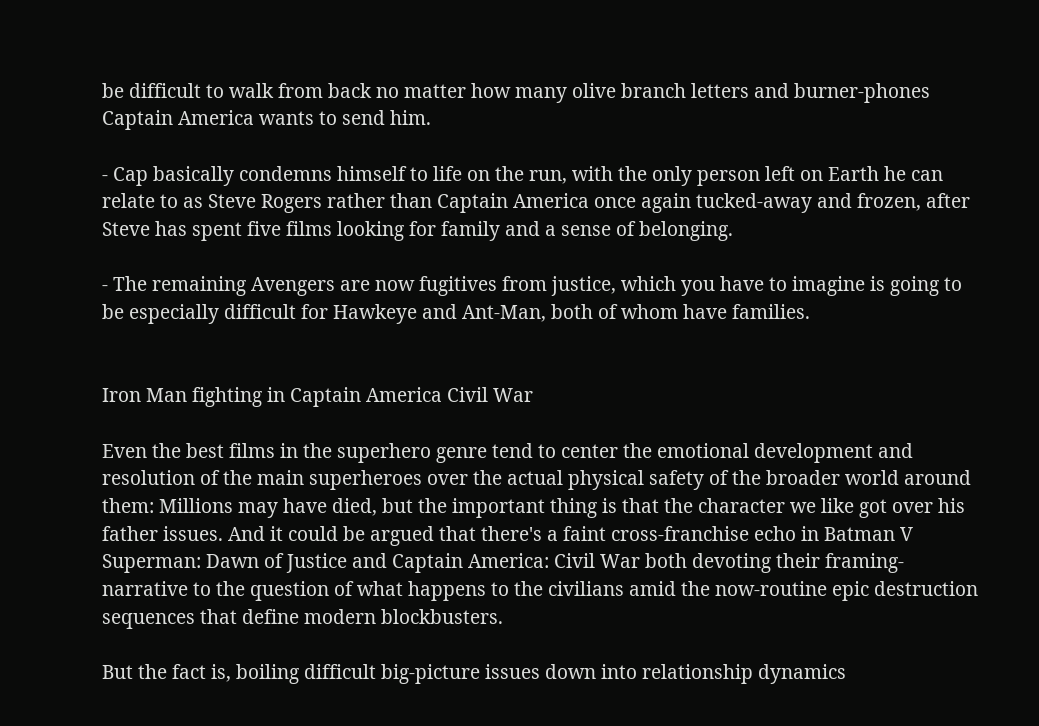be difficult to walk from back no matter how many olive branch letters and burner-phones Captain America wants to send him.

- Cap basically condemns himself to life on the run, with the only person left on Earth he can relate to as Steve Rogers rather than Captain America once again tucked-away and frozen, after Steve has spent five films looking for family and a sense of belonging.

- The remaining Avengers are now fugitives from justice, which you have to imagine is going to be especially difficult for Hawkeye and Ant-Man, both of whom have families.


Iron Man fighting in Captain America Civil War

Even the best films in the superhero genre tend to center the emotional development and resolution of the main superheroes over the actual physical safety of the broader world around them: Millions may have died, but the important thing is that the character we like got over his father issues. And it could be argued that there's a faint cross-franchise echo in Batman V Superman: Dawn of Justice and Captain America: Civil War both devoting their framing-narrative to the question of what happens to the civilians amid the now-routine epic destruction sequences that define modern blockbusters.

But the fact is, boiling difficult big-picture issues down into relationship dynamics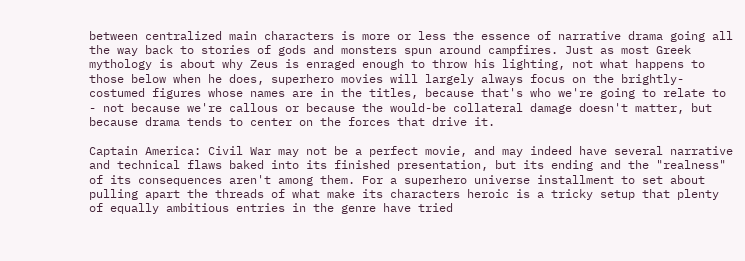between centralized main characters is more or less the essence of narrative drama going all the way back to stories of gods and monsters spun around campfires. Just as most Greek mythology is about why Zeus is enraged enough to throw his lighting, not what happens to those below when he does, superhero movies will largely always focus on the brightly-costumed figures whose names are in the titles, because that's who we're going to relate to - not because we're callous or because the would-be collateral damage doesn't matter, but because drama tends to center on the forces that drive it.

Captain America: Civil War may not be a perfect movie, and may indeed have several narrative and technical flaws baked into its finished presentation, but its ending and the "realness" of its consequences aren't among them. For a superhero universe installment to set about pulling apart the threads of what make its characters heroic is a tricky setup that plenty of equally ambitious entries in the genre have tried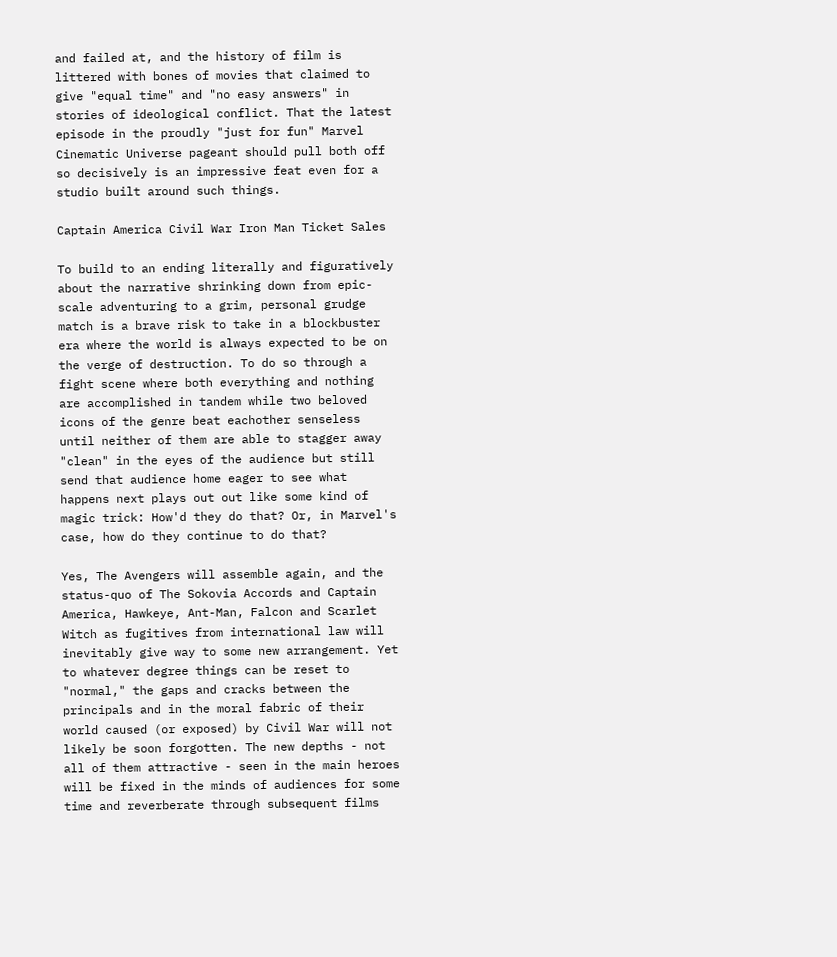and failed at, and the history of film is littered with bones of movies that claimed to give "equal time" and "no easy answers" in stories of ideological conflict. That the latest episode in the proudly "just for fun" Marvel Cinematic Universe pageant should pull both off so decisively is an impressive feat even for a studio built around such things.

Captain America Civil War Iron Man Ticket Sales

To build to an ending literally and figuratively about the narrative shrinking down from epic-scale adventuring to a grim, personal grudge match is a brave risk to take in a blockbuster era where the world is always expected to be on the verge of destruction. To do so through a fight scene where both everything and nothing are accomplished in tandem while two beloved icons of the genre beat eachother senseless until neither of them are able to stagger away "clean" in the eyes of the audience but still send that audience home eager to see what happens next plays out out like some kind of magic trick: How'd they do that? Or, in Marvel's case, how do they continue to do that?

Yes, The Avengers will assemble again, and the status-quo of The Sokovia Accords and Captain America, Hawkeye, Ant-Man, Falcon and Scarlet Witch as fugitives from international law will inevitably give way to some new arrangement. Yet to whatever degree things can be reset to "normal," the gaps and cracks between the principals and in the moral fabric of their world caused (or exposed) by Civil War will not likely be soon forgotten. The new depths - not all of them attractive - seen in the main heroes will be fixed in the minds of audiences for some time and reverberate through subsequent films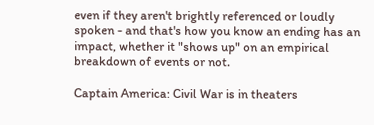even if they aren't brightly referenced or loudly spoken - and that's how you know an ending has an impact, whether it "shows up" on an empirical breakdown of events or not.

Captain America: Civil War is in theaters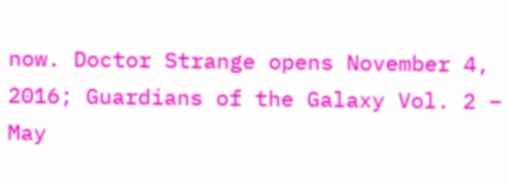now. Doctor Strange opens November 4, 2016; Guardians of the Galaxy Vol. 2 – May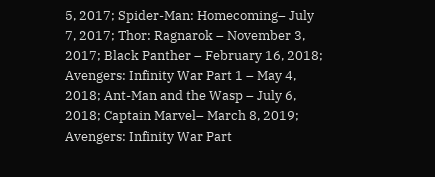5, 2017; Spider-Man: Homecoming– July 7, 2017; Thor: Ragnarok – November 3, 2017; Black Panther – February 16, 2018; Avengers: Infinity War Part 1 – May 4, 2018; Ant-Man and the Wasp – July 6, 2018; Captain Marvel– March 8, 2019; Avengers: Infinity War Part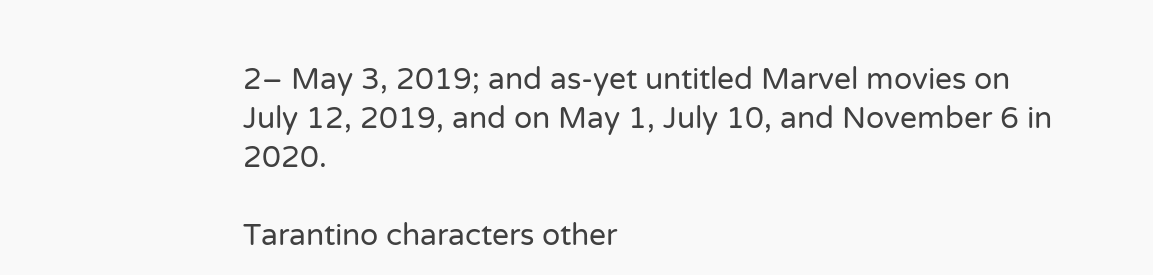2– May 3, 2019; and as-yet untitled Marvel movies on July 12, 2019, and on May 1, July 10, and November 6 in 2020.

Tarantino characters other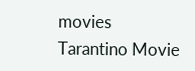movies
Tarantino Movie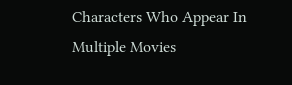Characters Who Appear In Multiple Movies